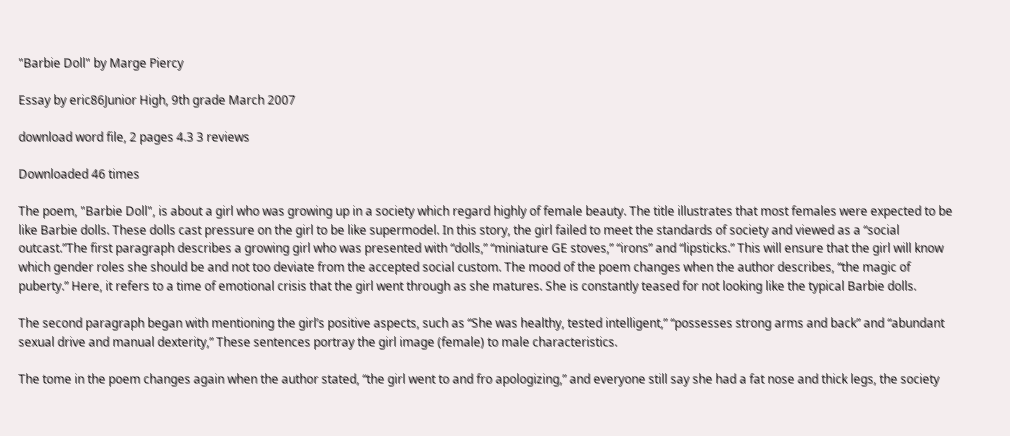"Barbie Doll" by Marge Piercy

Essay by eric86Junior High, 9th grade March 2007

download word file, 2 pages 4.3 3 reviews

Downloaded 46 times

The poem, "Barbie Doll", is about a girl who was growing up in a society which regard highly of female beauty. The title illustrates that most females were expected to be like Barbie dolls. These dolls cast pressure on the girl to be like supermodel. In this story, the girl failed to meet the standards of society and viewed as a “social outcast.”The first paragraph describes a growing girl who was presented with “dolls,” “miniature GE stoves,” “irons” and “lipsticks.” This will ensure that the girl will know which gender roles she should be and not too deviate from the accepted social custom. The mood of the poem changes when the author describes, “the magic of puberty.” Here, it refers to a time of emotional crisis that the girl went through as she matures. She is constantly teased for not looking like the typical Barbie dolls.

The second paragraph began with mentioning the girl’s positive aspects, such as “She was healthy, tested intelligent,” “possesses strong arms and back” and “abundant sexual drive and manual dexterity,” These sentences portray the girl image (female) to male characteristics.

The tome in the poem changes again when the author stated, “the girl went to and fro apologizing,” and everyone still say she had a fat nose and thick legs, the society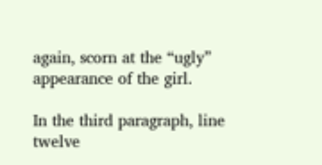again, scorn at the “ugly” appearance of the girl.

In the third paragraph, line twelve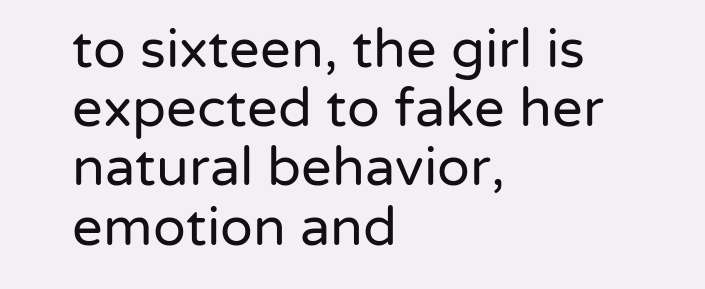to sixteen, the girl is expected to fake her natural behavior, emotion and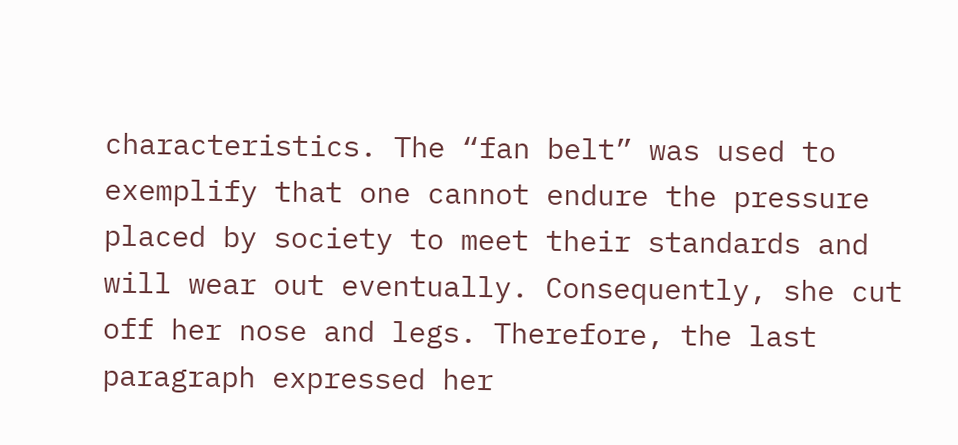characteristics. The “fan belt” was used to exemplify that one cannot endure the pressure placed by society to meet their standards and will wear out eventually. Consequently, she cut off her nose and legs. Therefore, the last paragraph expressed her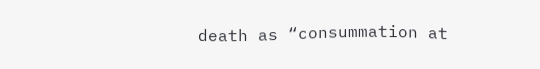death as “consummation at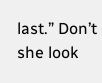last.” Don’t she look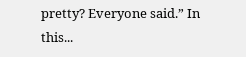pretty? Everyone said.” In this...